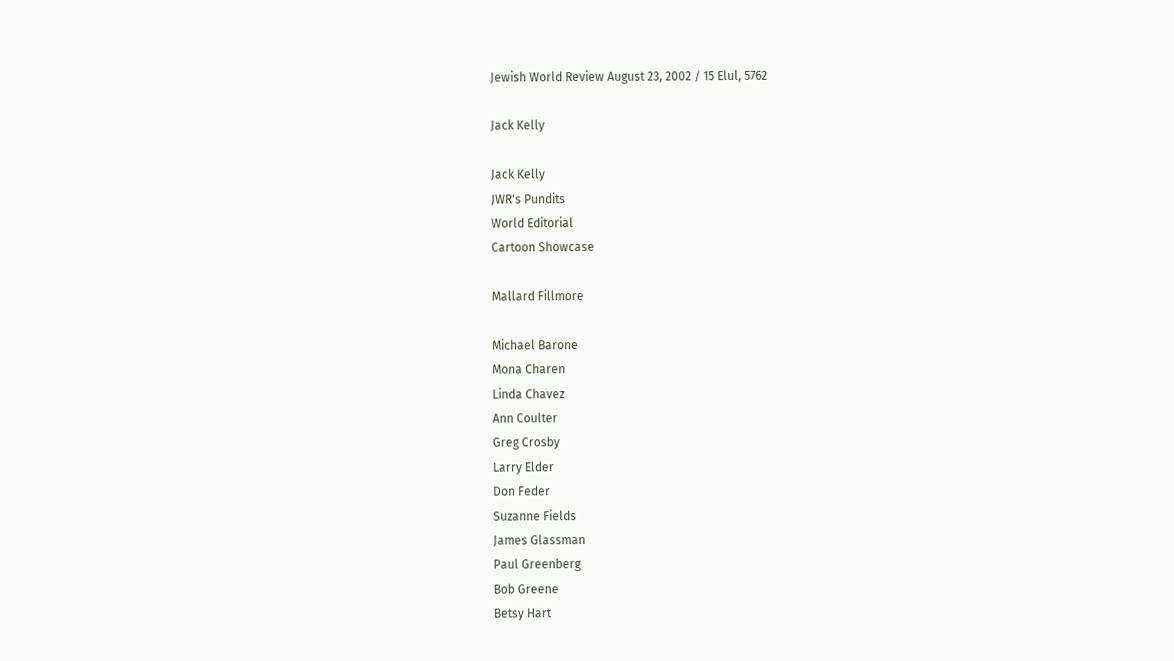Jewish World Review August 23, 2002 / 15 Elul, 5762

Jack Kelly

Jack Kelly
JWR's Pundits
World Editorial
Cartoon Showcase

Mallard Fillmore

Michael Barone
Mona Charen
Linda Chavez
Ann Coulter
Greg Crosby
Larry Elder
Don Feder
Suzanne Fields
James Glassman
Paul Greenberg
Bob Greene
Betsy Hart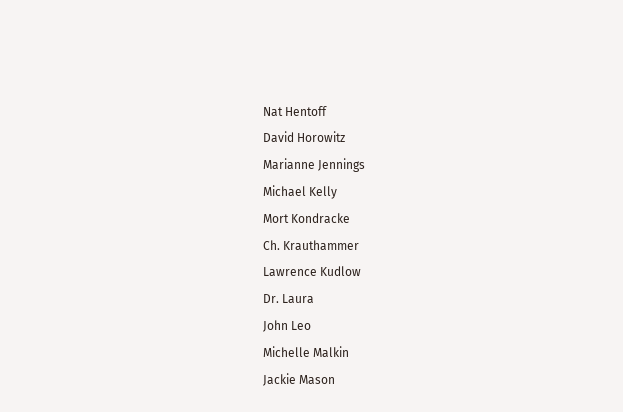Nat Hentoff
David Horowitz
Marianne Jennings
Michael Kelly
Mort Kondracke
Ch. Krauthammer
Lawrence Kudlow
Dr. Laura
John Leo
Michelle Malkin
Jackie Mason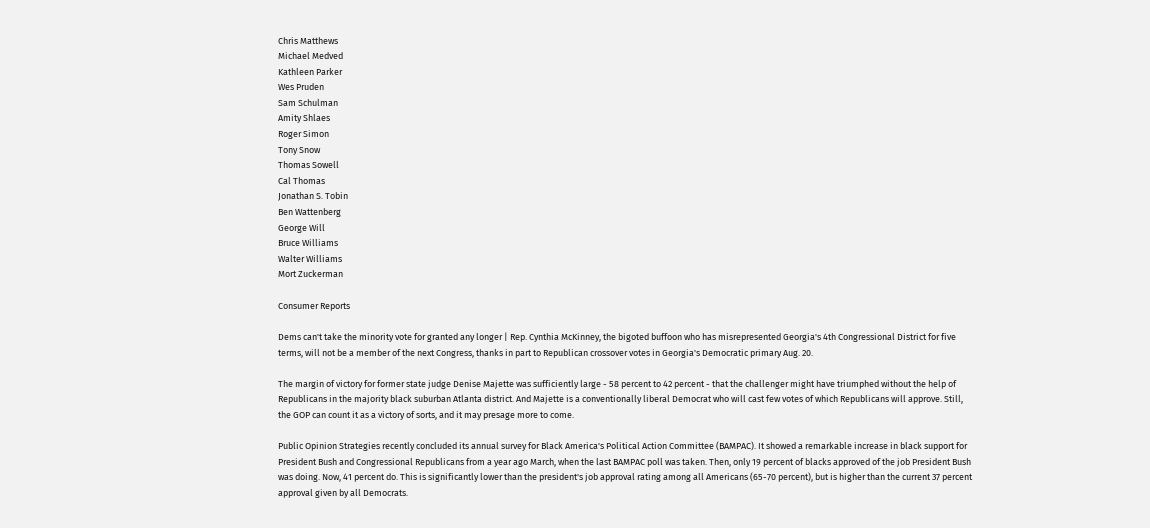Chris Matthews
Michael Medved
Kathleen Parker
Wes Pruden
Sam Schulman
Amity Shlaes
Roger Simon
Tony Snow
Thomas Sowell
Cal Thomas
Jonathan S. Tobin
Ben Wattenberg
George Will
Bruce Williams
Walter Williams
Mort Zuckerman

Consumer Reports

Dems can't take the minority vote for granted any longer | Rep. Cynthia McKinney, the bigoted buffoon who has misrepresented Georgia's 4th Congressional District for five terms, will not be a member of the next Congress, thanks in part to Republican crossover votes in Georgia's Democratic primary Aug. 20.

The margin of victory for former state judge Denise Majette was sufficiently large - 58 percent to 42 percent - that the challenger might have triumphed without the help of Republicans in the majority black suburban Atlanta district. And Majette is a conventionally liberal Democrat who will cast few votes of which Republicans will approve. Still, the GOP can count it as a victory of sorts, and it may presage more to come.

Public Opinion Strategies recently concluded its annual survey for Black America's Political Action Committee (BAMPAC). It showed a remarkable increase in black support for President Bush and Congressional Republicans from a year ago March, when the last BAMPAC poll was taken. Then, only 19 percent of blacks approved of the job President Bush was doing. Now, 41 percent do. This is significantly lower than the president's job approval rating among all Americans (65-70 percent), but is higher than the current 37 percent approval given by all Democrats.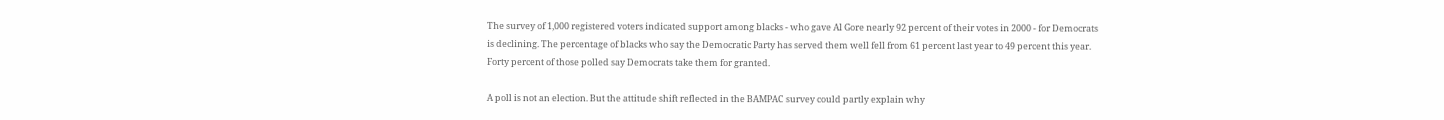The survey of 1,000 registered voters indicated support among blacks - who gave Al Gore nearly 92 percent of their votes in 2000 - for Democrats is declining. The percentage of blacks who say the Democratic Party has served them well fell from 61 percent last year to 49 percent this year. Forty percent of those polled say Democrats take them for granted.

A poll is not an election. But the attitude shift reflected in the BAMPAC survey could partly explain why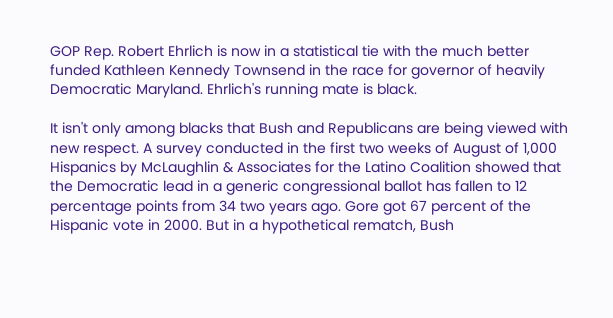GOP Rep. Robert Ehrlich is now in a statistical tie with the much better funded Kathleen Kennedy Townsend in the race for governor of heavily Democratic Maryland. Ehrlich's running mate is black.

It isn't only among blacks that Bush and Republicans are being viewed with new respect. A survey conducted in the first two weeks of August of 1,000 Hispanics by McLaughlin & Associates for the Latino Coalition showed that the Democratic lead in a generic congressional ballot has fallen to 12 percentage points from 34 two years ago. Gore got 67 percent of the Hispanic vote in 2000. But in a hypothetical rematch, Bush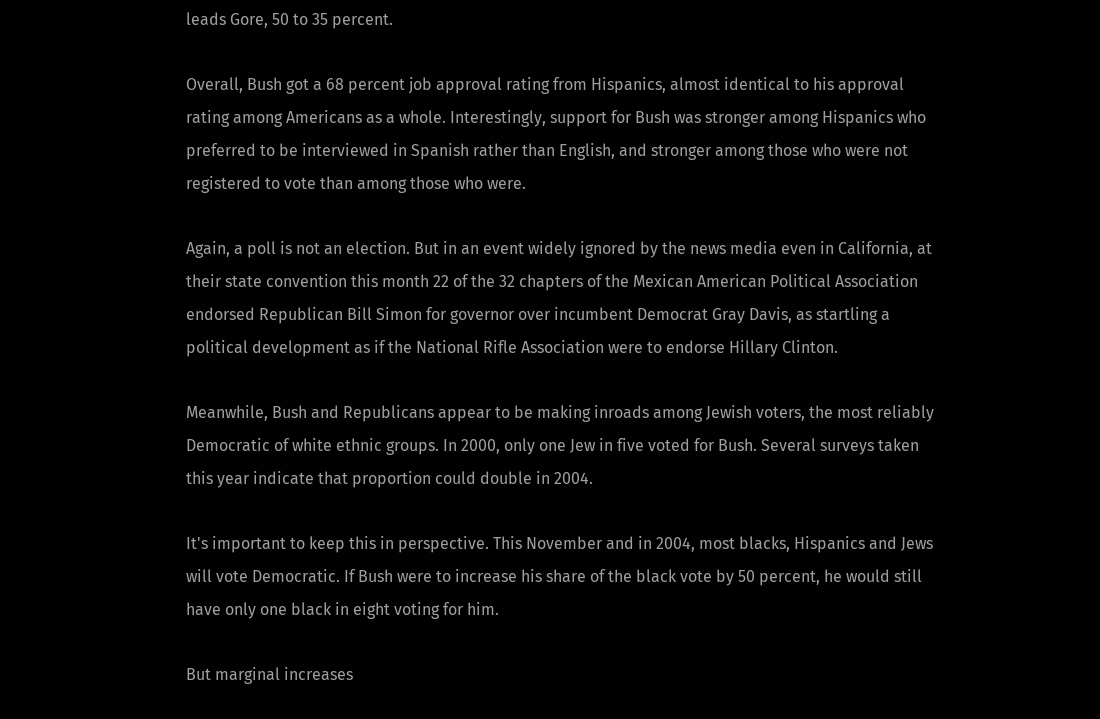leads Gore, 50 to 35 percent.

Overall, Bush got a 68 percent job approval rating from Hispanics, almost identical to his approval rating among Americans as a whole. Interestingly, support for Bush was stronger among Hispanics who preferred to be interviewed in Spanish rather than English, and stronger among those who were not registered to vote than among those who were.

Again, a poll is not an election. But in an event widely ignored by the news media even in California, at their state convention this month 22 of the 32 chapters of the Mexican American Political Association endorsed Republican Bill Simon for governor over incumbent Democrat Gray Davis, as startling a political development as if the National Rifle Association were to endorse Hillary Clinton.

Meanwhile, Bush and Republicans appear to be making inroads among Jewish voters, the most reliably Democratic of white ethnic groups. In 2000, only one Jew in five voted for Bush. Several surveys taken this year indicate that proportion could double in 2004.

It's important to keep this in perspective. This November and in 2004, most blacks, Hispanics and Jews will vote Democratic. If Bush were to increase his share of the black vote by 50 percent, he would still have only one black in eight voting for him.

But marginal increases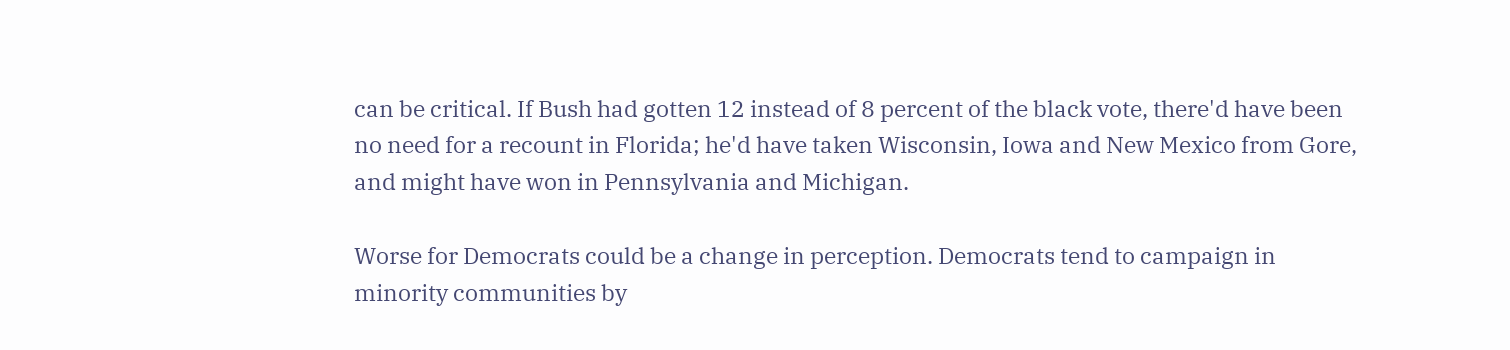can be critical. If Bush had gotten 12 instead of 8 percent of the black vote, there'd have been no need for a recount in Florida; he'd have taken Wisconsin, Iowa and New Mexico from Gore, and might have won in Pennsylvania and Michigan.

Worse for Democrats could be a change in perception. Democrats tend to campaign in minority communities by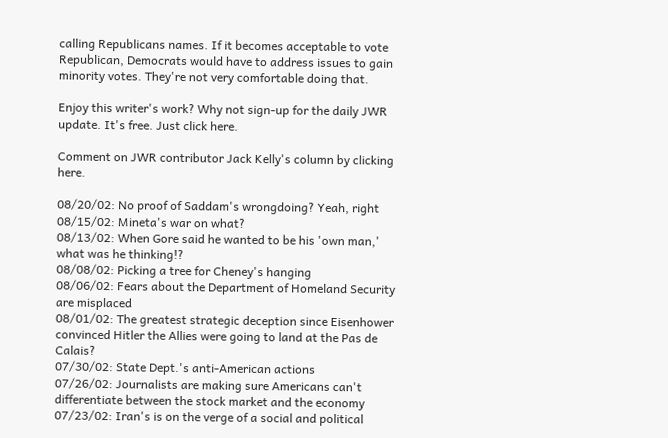calling Republicans names. If it becomes acceptable to vote Republican, Democrats would have to address issues to gain minority votes. They're not very comfortable doing that.

Enjoy this writer's work? Why not sign-up for the daily JWR update. It's free. Just click here.

Comment on JWR contributor Jack Kelly's column by clicking here.

08/20/02: No proof of Saddam's wrongdoing? Yeah, right
08/15/02: Mineta's war on what?
08/13/02: When Gore said he wanted to be his 'own man,' what was he thinking!?
08/08/02: Picking a tree for Cheney's hanging
08/06/02: Fears about the Department of Homeland Security are misplaced
08/01/02: The greatest strategic deception since Eisenhower convinced Hitler the Allies were going to land at the Pas de Calais?
07/30/02: State Dept.'s anti-American actions
07/26/02: Journalists are making sure Americans can't differentiate between the stock market and the economy
07/23/02: Iran's is on the verge of a social and political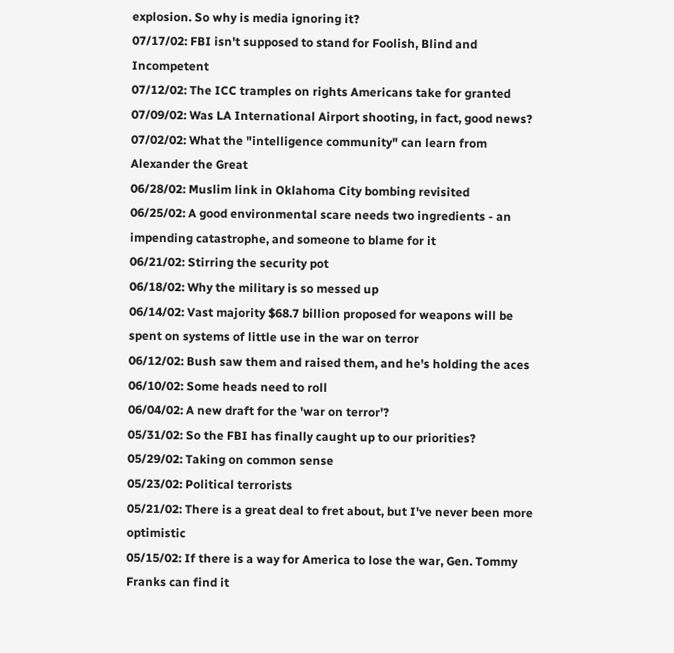explosion. So why is media ignoring it?
07/17/02: FBI isn't supposed to stand for Foolish, Blind and Incompetent
07/12/02: The ICC tramples on rights Americans take for granted
07/09/02: Was LA International Airport shooting, in fact, good news?
07/02/02: What the "intelligence community" can learn from Alexander the Great
06/28/02: Muslim link in Oklahoma City bombing revisited
06/25/02: A good environmental scare needs two ingredients - an impending catastrophe, and someone to blame for it
06/21/02: Stirring the security pot
06/18/02: Why the military is so messed up
06/14/02: Vast majority $68.7 billion proposed for weapons will be spent on systems of little use in the war on terror
06/12/02: Bush saw them and raised them, and he's holding the aces
06/10/02: Some heads need to roll
06/04/02: A new draft for the 'war on terror'?
05/31/02: So the FBI has finally caught up to our priorities?
05/29/02: Taking on common sense
05/23/02: Political terrorists
05/21/02: There is a great deal to fret about, but I've never been more optimistic
05/15/02: If there is a way for America to lose the war, Gen. Tommy Franks can find it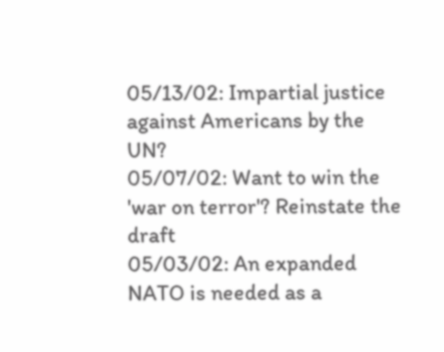05/13/02: Impartial justice against Americans by the UN?
05/07/02: Want to win the 'war on terror'? Reinstate the draft
05/03/02: An expanded NATO is needed as a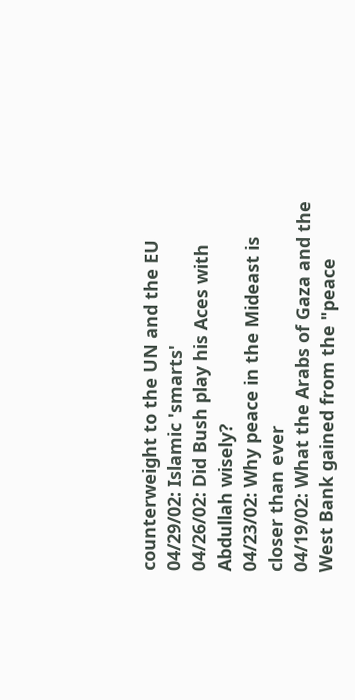counterweight to the UN and the EU
04/29/02: Islamic 'smarts'
04/26/02: Did Bush play his Aces with Abdullah wisely?
04/23/02: Why peace in the Mideast is closer than ever
04/19/02: What the Arabs of Gaza and the West Bank gained from the "peace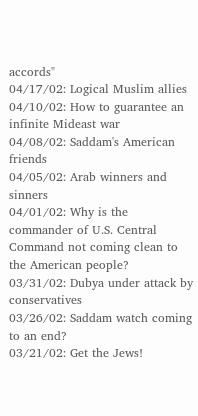accords"
04/17/02: Logical Muslim allies
04/10/02: How to guarantee an infinite Mideast war
04/08/02: Saddam's American friends
04/05/02: Arab winners and sinners
04/01/02: Why is the commander of U.S. Central Command not coming clean to the American people?
03/31/02: Dubya under attack by conservatives
03/26/02: Saddam watch coming to an end?
03/21/02: Get the Jews!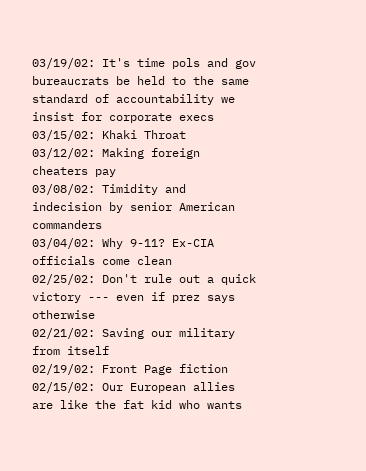03/19/02: It's time pols and gov bureaucrats be held to the same standard of accountability we insist for corporate execs
03/15/02: Khaki Throat
03/12/02: Making foreign cheaters pay
03/08/02: Timidity and indecision by senior American commanders
03/04/02: Why 9-11? Ex-CIA officials come clean
02/25/02: Don't rule out a quick victory --- even if prez says otherwise
02/21/02: Saving our military from itself
02/19/02: Front Page fiction
02/15/02: Our European allies are like the fat kid who wants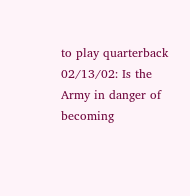to play quarterback
02/13/02: Is the Army in danger of becoming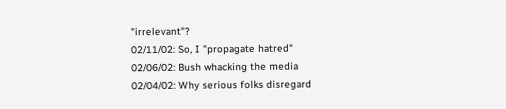"irrelevant"?
02/11/02: So, I "propagate hatred"
02/06/02: Bush whacking the media
02/04/02: Why serious folks disregard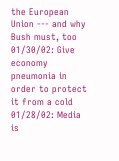the European Union --- and why Bush must, too
01/30/02: Give economy pneumonia in order to protect it from a cold
01/28/02: Media is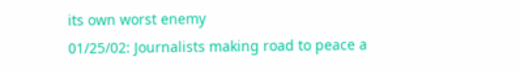its own worst enemy
01/25/02: Journalists making road to peace a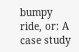bumpy ride, or: A case study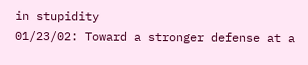in stupidity
01/23/02: Toward a stronger defense at a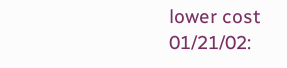lower cost
01/21/02: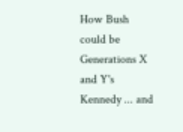How Bush could be Generations X and Y's Kennedy ... and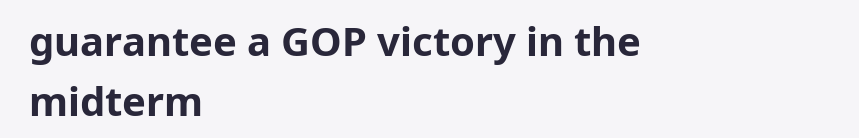guarantee a GOP victory in the midterm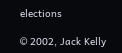elections

© 2002, Jack Kelly